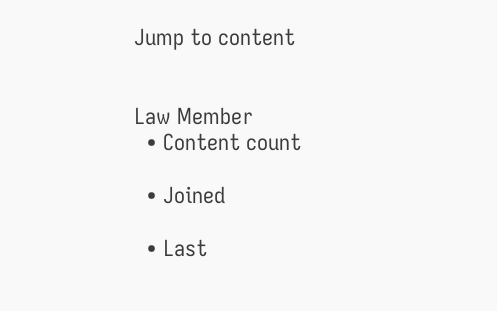Jump to content


Law Member
  • Content count

  • Joined

  • Last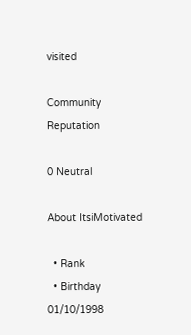visited

Community Reputation

0 Neutral

About ItsiMotivated

  • Rank
  • Birthday 01/10/1998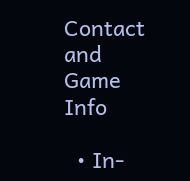Contact and Game Info

  • In-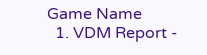Game Name
  1. VDM Report -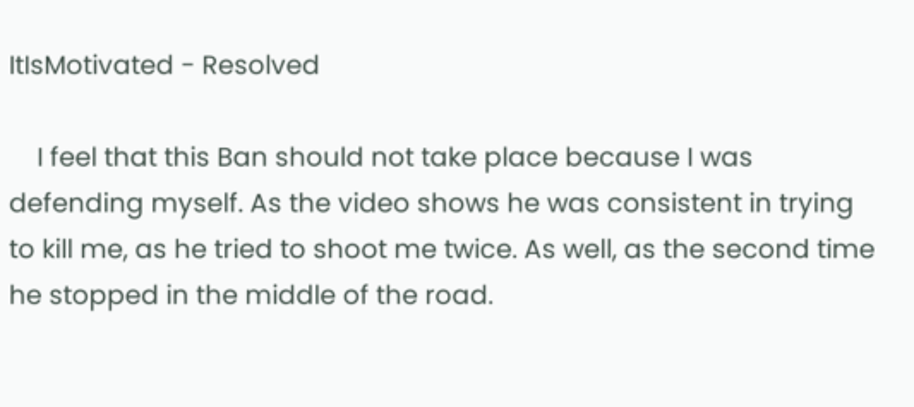ItIsMotivated - Resolved

    I feel that this Ban should not take place because I was defending myself. As the video shows he was consistent in trying to kill me, as he tried to shoot me twice. As well, as the second time he stopped in the middle of the road.